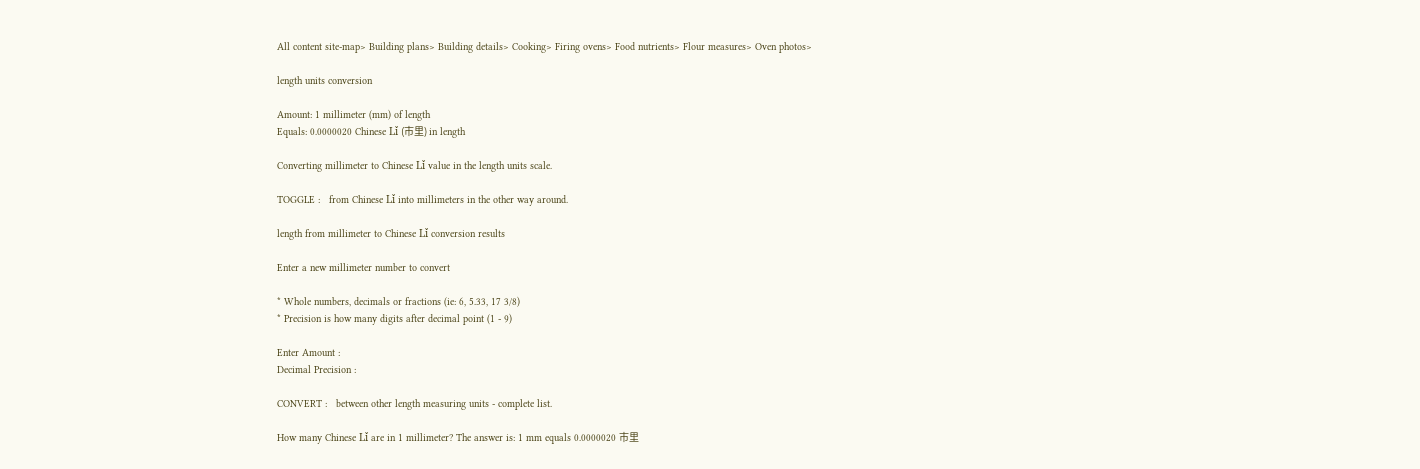All content site-map> Building plans> Building details> Cooking> Firing ovens> Food nutrients> Flour measures> Oven photos>

length units conversion

Amount: 1 millimeter (mm) of length
Equals: 0.0000020 Chinese Lǐ (市里) in length

Converting millimeter to Chinese Lǐ value in the length units scale.

TOGGLE :   from Chinese Lǐ into millimeters in the other way around.

length from millimeter to Chinese Lǐ conversion results

Enter a new millimeter number to convert

* Whole numbers, decimals or fractions (ie: 6, 5.33, 17 3/8)
* Precision is how many digits after decimal point (1 - 9)

Enter Amount :
Decimal Precision :

CONVERT :   between other length measuring units - complete list.

How many Chinese Lǐ are in 1 millimeter? The answer is: 1 mm equals 0.0000020 市里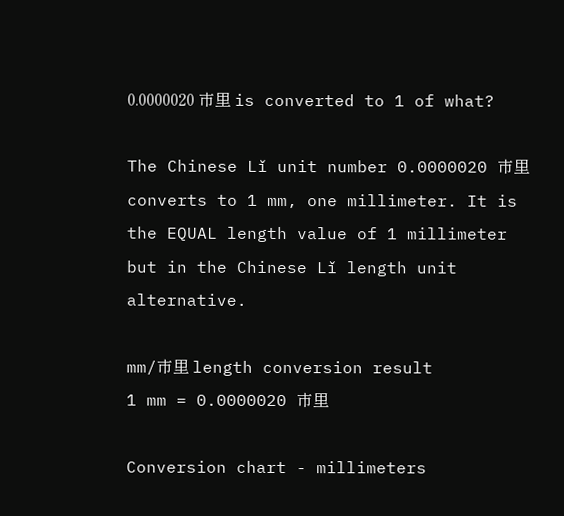0.0000020 市里 is converted to 1 of what?

The Chinese Lǐ unit number 0.0000020 市里 converts to 1 mm, one millimeter. It is the EQUAL length value of 1 millimeter but in the Chinese Lǐ length unit alternative.

mm/市里 length conversion result
1 mm = 0.0000020 市里

Conversion chart - millimeters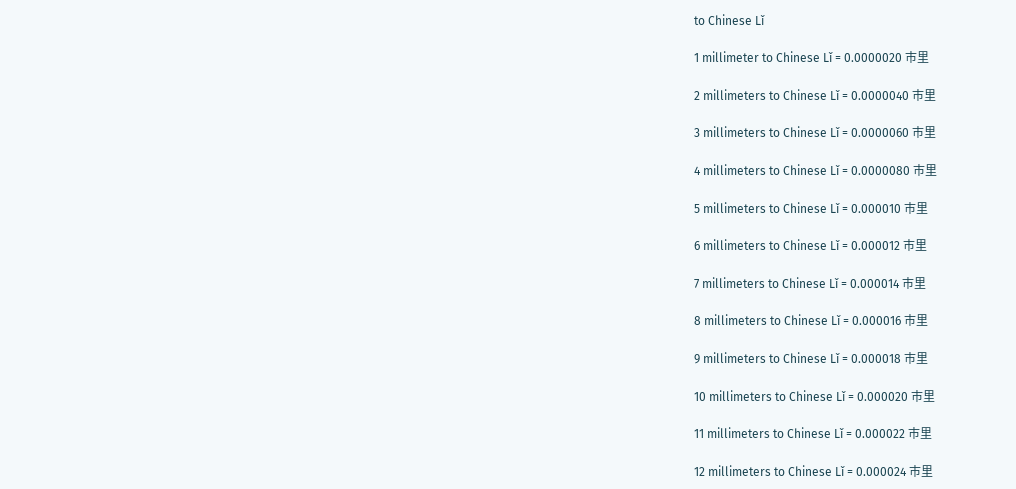to Chinese Lǐ

1 millimeter to Chinese Lǐ = 0.0000020 市里

2 millimeters to Chinese Lǐ = 0.0000040 市里

3 millimeters to Chinese Lǐ = 0.0000060 市里

4 millimeters to Chinese Lǐ = 0.0000080 市里

5 millimeters to Chinese Lǐ = 0.000010 市里

6 millimeters to Chinese Lǐ = 0.000012 市里

7 millimeters to Chinese Lǐ = 0.000014 市里

8 millimeters to Chinese Lǐ = 0.000016 市里

9 millimeters to Chinese Lǐ = 0.000018 市里

10 millimeters to Chinese Lǐ = 0.000020 市里

11 millimeters to Chinese Lǐ = 0.000022 市里

12 millimeters to Chinese Lǐ = 0.000024 市里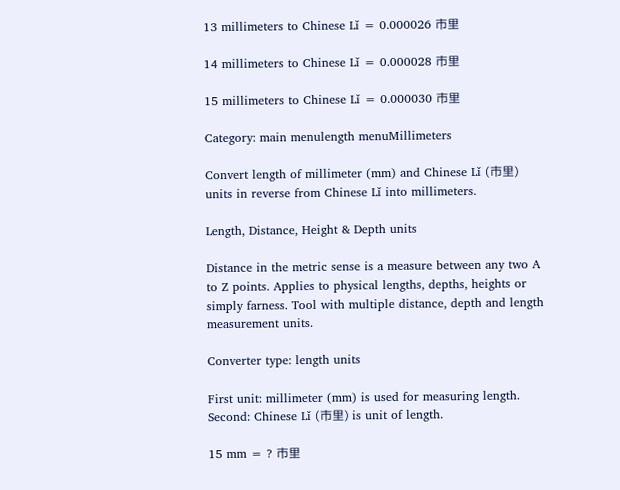13 millimeters to Chinese Lǐ = 0.000026 市里

14 millimeters to Chinese Lǐ = 0.000028 市里

15 millimeters to Chinese Lǐ = 0.000030 市里

Category: main menulength menuMillimeters

Convert length of millimeter (mm) and Chinese Lǐ (市里) units in reverse from Chinese Lǐ into millimeters.

Length, Distance, Height & Depth units

Distance in the metric sense is a measure between any two A to Z points. Applies to physical lengths, depths, heights or simply farness. Tool with multiple distance, depth and length measurement units.

Converter type: length units

First unit: millimeter (mm) is used for measuring length.
Second: Chinese Lǐ (市里) is unit of length.

15 mm = ? 市里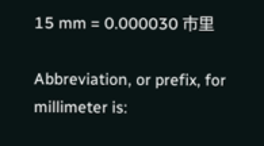15 mm = 0.000030 市里

Abbreviation, or prefix, for millimeter is: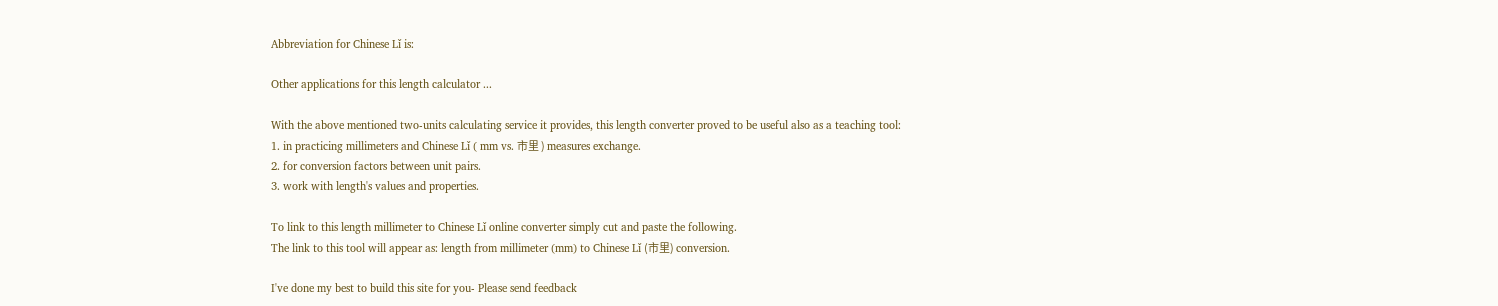Abbreviation for Chinese Lǐ is:

Other applications for this length calculator ...

With the above mentioned two-units calculating service it provides, this length converter proved to be useful also as a teaching tool:
1. in practicing millimeters and Chinese Lǐ ( mm vs. 市里 ) measures exchange.
2. for conversion factors between unit pairs.
3. work with length's values and properties.

To link to this length millimeter to Chinese Lǐ online converter simply cut and paste the following.
The link to this tool will appear as: length from millimeter (mm) to Chinese Lǐ (市里) conversion.

I've done my best to build this site for you- Please send feedback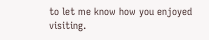to let me know how you enjoyed visiting.